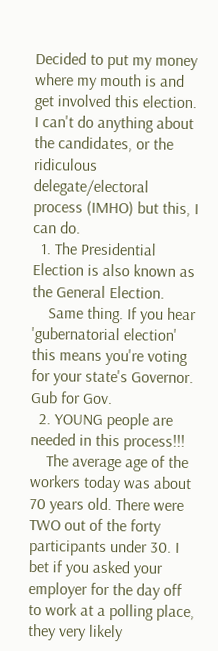Decided to put my money where my mouth is and get involved this election. I can't do anything about the candidates, or the ridiculous delegate/electoral process (IMHO) but this, I can do.
  1. The Presidential Election is also known as the General Election.
    Same thing. If you hear 'gubernatorial election' this means you're voting for your state's Governor. Gub for Gov.
  2. YOUNG people are needed in this process!!!
    The average age of the workers today was about 70 years old. There were TWO out of the forty participants under 30. I bet if you asked your employer for the day off to work at a polling place, they very likely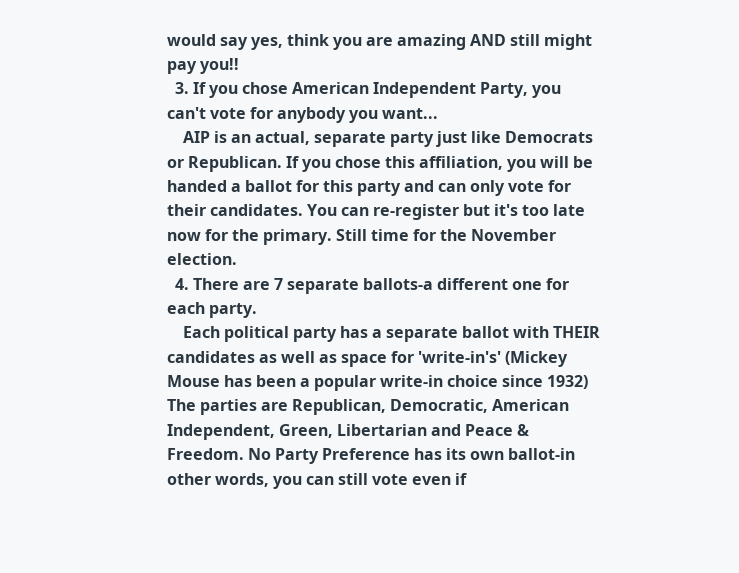would say yes, think you are amazing AND still might pay you!!
  3. If you chose American Independent Party, you can't vote for anybody you want...
    AIP is an actual, separate party just like Democrats or Republican. If you chose this affiliation, you will be handed a ballot for this party and can only vote for their candidates. You can re-register but it's too late now for the primary. Still time for the November election.
  4. There are 7 separate ballots-a different one for each party.
    Each political party has a separate ballot with THEIR candidates as well as space for 'write-in's' (Mickey Mouse has been a popular write-in choice since 1932) The parties are Republican, Democratic, American Independent, Green, Libertarian and Peace & Freedom. No Party Preference has its own ballot-in other words, you can still vote even if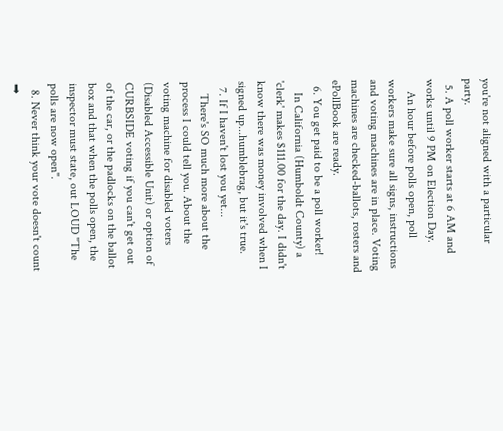you're not aligned with a particular party.
  5. A poll worker starts at 6 AM and works until 9 PM on Election Day.
    An hour before polls open, poll workers make sure all signs, instructions and voting machines are in place. Voting machines are checked-ballots, rosters and ePollBook are ready.
  6. You get paid to be a poll worker!
    In California (Humboldt County) a 'clerk' makes $111.00 for the day. I didn't know there was money involved when I signed up...humblebrag, but it's true.
  7. If I haven't lost you yet...
    There's SO much more about the process I could tell you. About the voting machine for disabled voters (Disabled Accessible Unit) or option of CURBSIDE voting if you can't get out of the car, or the padlocks on the ballot box and that when the polls open, the inspector must state, out LOUD "The polls are now open".
  8. Never think your vote doesn't count ➡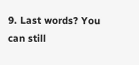9. Last words? You can still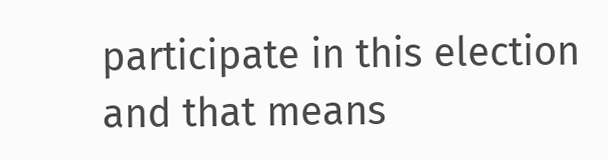participate in this election and that means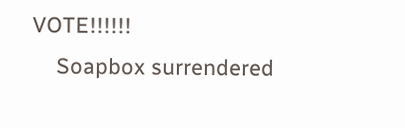VOTE!!!!!!
    Soapbox surrendered